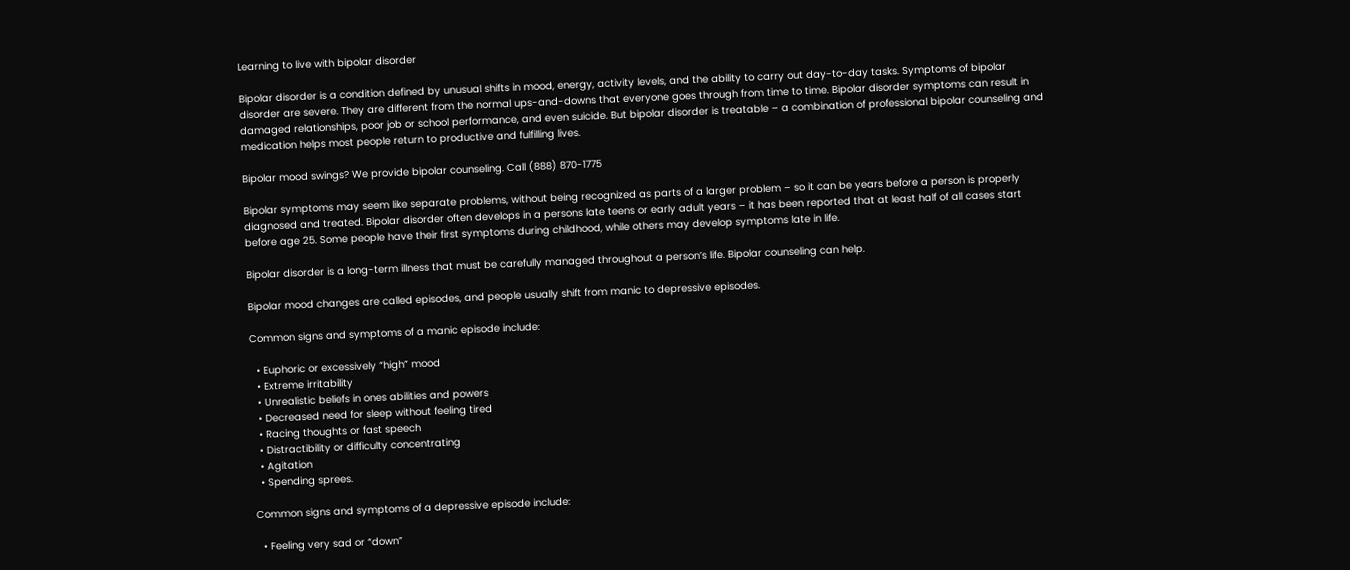Learning to live with bipolar disorder

Bipolar disorder is a condition defined by unusual shifts in mood, energy, activity levels, and the ability to carry out day-to-day tasks. Symptoms of bipolar disorder are severe. They are different from the normal ups-and-downs that everyone goes through from time to time. Bipolar disorder symptoms can result in damaged relationships, poor job or school performance, and even suicide. But bipolar disorder is treatable – a combination of professional bipolar counseling and medication helps most people return to productive and fulfilling lives.

Bipolar mood swings? We provide bipolar counseling. Call (888) 870-1775

Bipolar symptoms may seem like separate problems, without being recognized as parts of a larger problem – so it can be years before a person is properly diagnosed and treated. Bipolar disorder often develops in a persons late teens or early adult years – it has been reported that at least half of all cases start before age 25. Some people have their first symptoms during childhood, while others may develop symptoms late in life.

Bipolar disorder is a long-term illness that must be carefully managed throughout a person’s life. Bipolar counseling can help.

Bipolar mood changes are called episodes, and people usually shift from manic to depressive episodes.

Common signs and symptoms of a manic episode include:

  • Euphoric or excessively “high” mood
  • Extreme irritability
  • Unrealistic beliefs in ones abilities and powers
  • Decreased need for sleep without feeling tired
  • Racing thoughts or fast speech
  • Distractibility or difficulty concentrating
  • Agitation
  • Spending sprees.

Common signs and symptoms of a depressive episode include:

  • Feeling very sad or “down”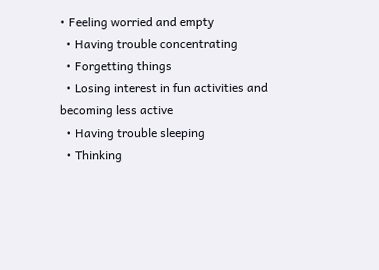• Feeling worried and empty
  • Having trouble concentrating
  • Forgetting things
  • Losing interest in fun activities and becoming less active
  • Having trouble sleeping
  • Thinking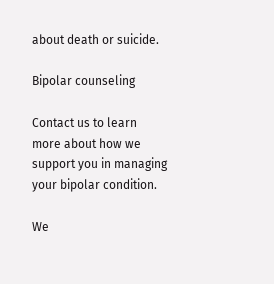about death or suicide.

Bipolar counseling

Contact us to learn more about how we support you in managing your bipolar condition.

We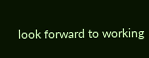look forward to working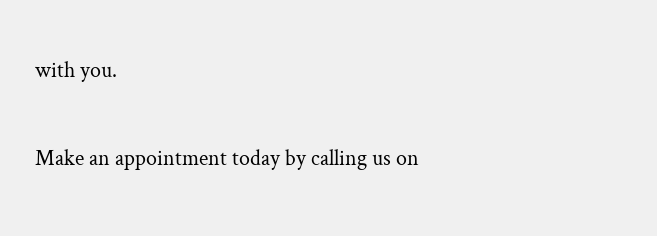with you.

Make an appointment today by calling us on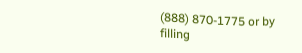(888) 870-1775 or by filling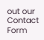out our Contact Form